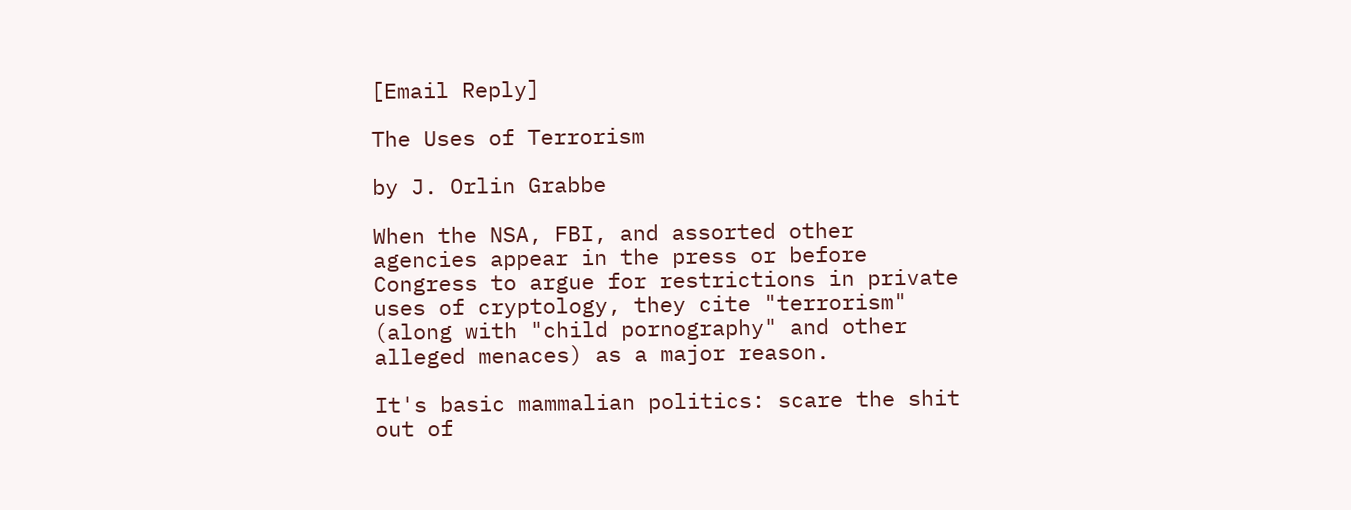[Email Reply]

The Uses of Terrorism

by J. Orlin Grabbe

When the NSA, FBI, and assorted other agencies appear in the press or before Congress to argue for restrictions in private uses of cryptology, they cite "terrorism" (along with "child pornography" and other alleged menaces) as a major reason.

It's basic mammalian politics: scare the shit out of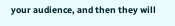your audience, and then they will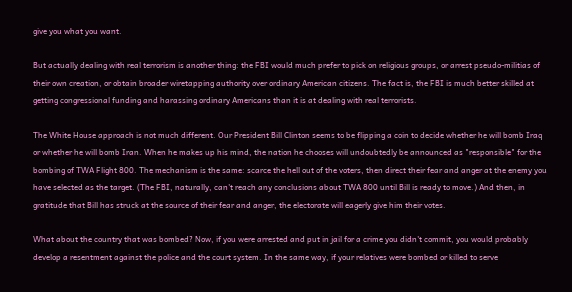give you what you want.

But actually dealing with real terrorism is another thing: the FBI would much prefer to pick on religious groups, or arrest pseudo-militias of their own creation, or obtain broader wiretapping authority over ordinary American citizens. The fact is, the FBI is much better skilled at getting congressional funding and harassing ordinary Americans than it is at dealing with real terrorists.

The White House approach is not much different. Our President Bill Clinton seems to be flipping a coin to decide whether he will bomb Iraq or whether he will bomb Iran. When he makes up his mind, the nation he chooses will undoubtedly be announced as "responsible" for the bombing of TWA Flight 800. The mechanism is the same: scarce the hell out of the voters, then direct their fear and anger at the enemy you have selected as the target. (The FBI, naturally, can't reach any conclusions about TWA 800 until Bill is ready to move.) And then, in gratitude that Bill has struck at the source of their fear and anger, the electorate will eagerly give him their votes.

What about the country that was bombed? Now, if you were arrested and put in jail for a crime you didn't commit, you would probably develop a resentment against the police and the court system. In the same way, if your relatives were bombed or killed to serve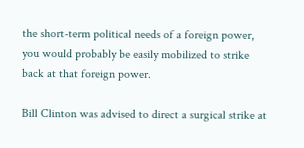the short-term political needs of a foreign power, you would probably be easily mobilized to strike back at that foreign power.

Bill Clinton was advised to direct a surgical strike at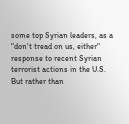some top Syrian leaders, as a "don't tread on us, either" response to recent Syrian terrorist actions in the U.S. But rather than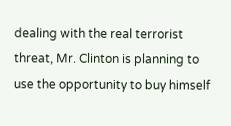dealing with the real terrorist threat, Mr. Clinton is planning to use the opportunity to buy himself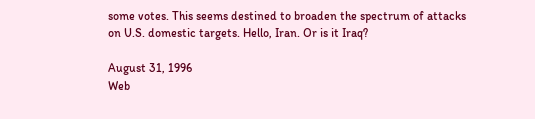some votes. This seems destined to broaden the spectrum of attacks on U.S. domestic targets. Hello, Iran. Or is it Iraq?

August 31, 1996
Web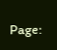Page: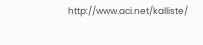http://www.aci.net/kalliste/